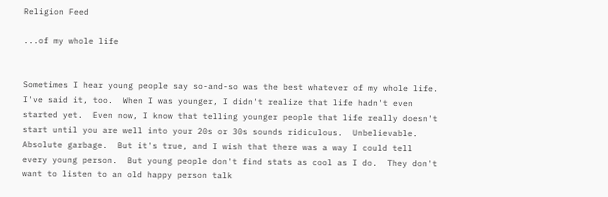Religion Feed

...of my whole life


Sometimes I hear young people say so-and-so was the best whatever of my whole life.  I've said it, too.  When I was younger, I didn't realize that life hadn't even started yet.  Even now, I know that telling younger people that life really doesn't start until you are well into your 20s or 30s sounds ridiculous.  Unbelievable.  Absolute garbage.  But it's true, and I wish that there was a way I could tell every young person.  But young people don't find stats as cool as I do.  They don't want to listen to an old happy person talk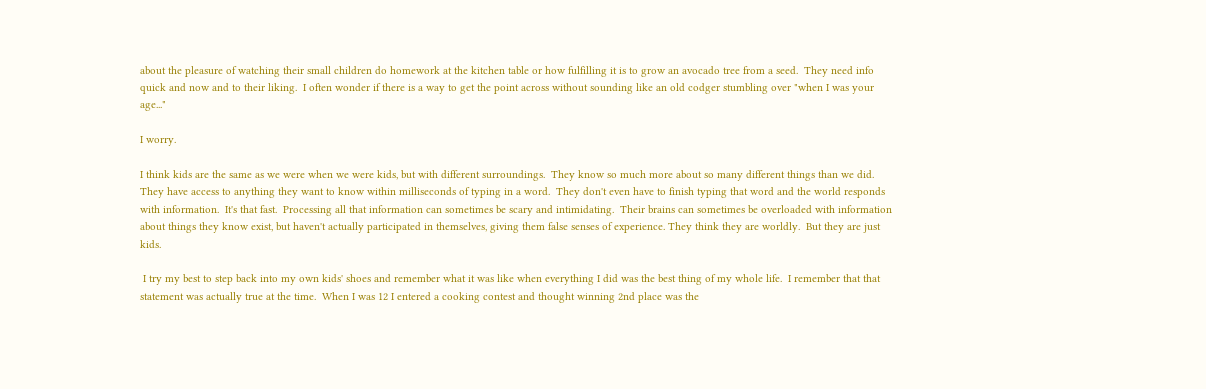about the pleasure of watching their small children do homework at the kitchen table or how fulfilling it is to grow an avocado tree from a seed.  They need info quick and now and to their liking.  I often wonder if there is a way to get the point across without sounding like an old codger stumbling over "when I was your age..."

I worry.

I think kids are the same as we were when we were kids, but with different surroundings.  They know so much more about so many different things than we did.  They have access to anything they want to know within milliseconds of typing in a word.  They don't even have to finish typing that word and the world responds with information.  It's that fast.  Processing all that information can sometimes be scary and intimidating.  Their brains can sometimes be overloaded with information about things they know exist, but haven't actually participated in themselves, giving them false senses of experience. They think they are worldly.  But they are just kids.

 I try my best to step back into my own kids' shoes and remember what it was like when everything I did was the best thing of my whole life.  I remember that that statement was actually true at the time.  When I was 12 I entered a cooking contest and thought winning 2nd place was the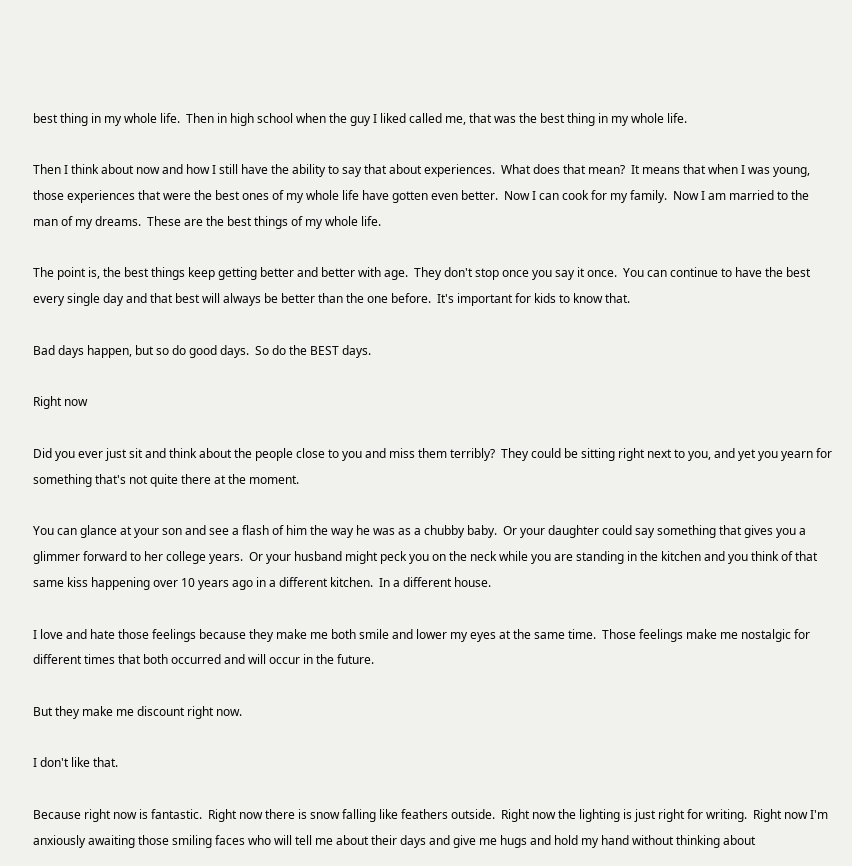best thing in my whole life.  Then in high school when the guy I liked called me, that was the best thing in my whole life.

Then I think about now and how I still have the ability to say that about experiences.  What does that mean?  It means that when I was young, those experiences that were the best ones of my whole life have gotten even better.  Now I can cook for my family.  Now I am married to the man of my dreams.  These are the best things of my whole life.

The point is, the best things keep getting better and better with age.  They don't stop once you say it once.  You can continue to have the best every single day and that best will always be better than the one before.  It's important for kids to know that.

Bad days happen, but so do good days.  So do the BEST days.

Right now

Did you ever just sit and think about the people close to you and miss them terribly?  They could be sitting right next to you, and yet you yearn for something that's not quite there at the moment.

You can glance at your son and see a flash of him the way he was as a chubby baby.  Or your daughter could say something that gives you a glimmer forward to her college years.  Or your husband might peck you on the neck while you are standing in the kitchen and you think of that same kiss happening over 10 years ago in a different kitchen.  In a different house.

I love and hate those feelings because they make me both smile and lower my eyes at the same time.  Those feelings make me nostalgic for different times that both occurred and will occur in the future.

But they make me discount right now.

I don't like that.

Because right now is fantastic.  Right now there is snow falling like feathers outside.  Right now the lighting is just right for writing.  Right now I'm anxiously awaiting those smiling faces who will tell me about their days and give me hugs and hold my hand without thinking about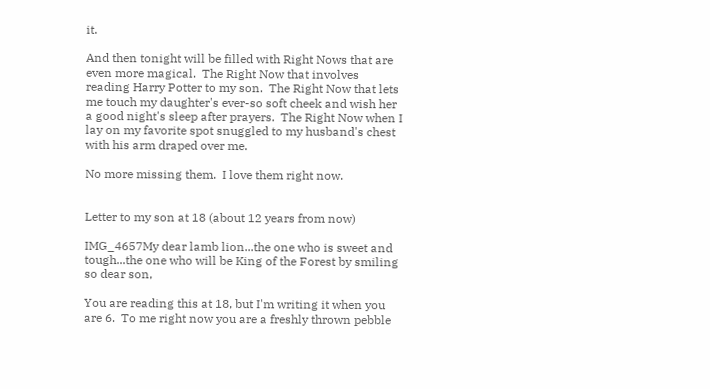it.

And then tonight will be filled with Right Nows that are even more magical.  The Right Now that involves reading Harry Potter to my son.  The Right Now that lets me touch my daughter's ever-so soft cheek and wish her a good night's sleep after prayers.  The Right Now when I lay on my favorite spot snuggled to my husband's chest with his arm draped over me.

No more missing them.  I love them right now.


Letter to my son at 18 (about 12 years from now)

IMG_4657My dear lamb lion...the one who is sweet and tough...the one who will be King of the Forest by smiling so dear son,

You are reading this at 18, but I'm writing it when you are 6.  To me right now you are a freshly thrown pebble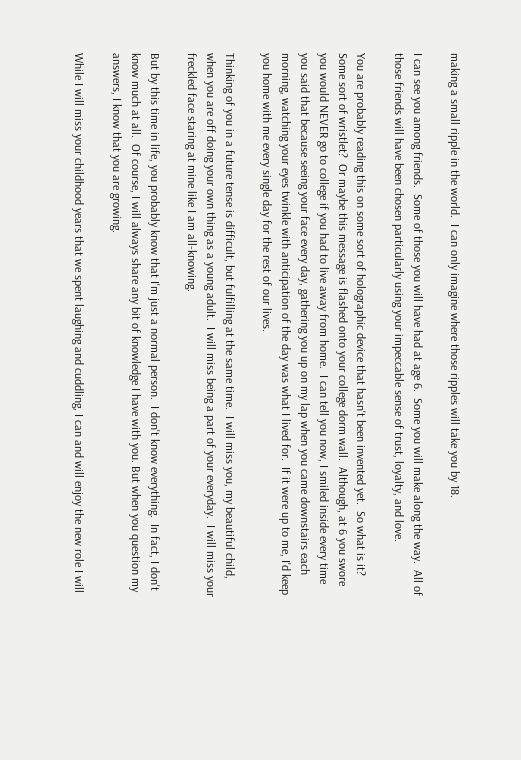making a small ripple in the world.  I can only imagine where those ripples will take you by 18.

I can see you among friends.  Some of those you will have had at age 6.  Some you will make along the way.  All of those friends will have been chosen particularly using your impeccable sense of trust, loyalty, and love.

You are probably reading this on some sort of holographic device that hasn't been invented yet.  So what is it?  Some sort of wristlet?  Or maybe this message is flashed onto your college dorm wall.  Although, at 6 you swore you would NEVER go to college if you had to live away from home.  I can tell you now, I smiled inside every time you said that because seeing your face every day, gathering you up on my lap when you came downstairs each morning, watching your eyes twinkle with anticipation of the day was what I lived for.  If it were up to me, I'd keep you home with me every single day for the rest of our lives.

Thinking of you in a future tense is difficult, but fulfilling at the same time.  I will miss you, my beautiful child, when you are off doing your own thing as a young adult.  I will miss being a part of your everyday.  I will miss your freckled face staring at mine like I am all-knowing.

But by this time in life, you probably know that I'm just a normal person.  I don't know everything.  In fact, I don't know much at all.  Of course, I will always share any bit of knowledge I have with you. But when you question my answers, I know that you are growing.

While I will miss your childhood years that we spent laughing and cuddling, I can and will enjoy the new role I will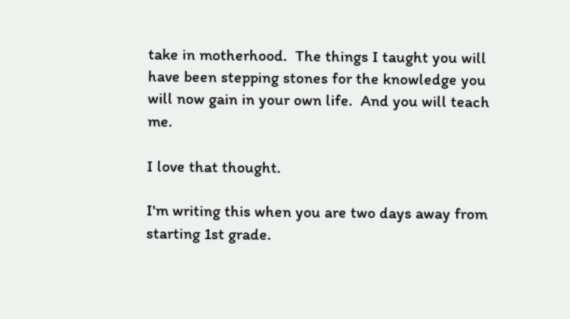take in motherhood.  The things I taught you will have been stepping stones for the knowledge you will now gain in your own life.  And you will teach me.

I love that thought.

I'm writing this when you are two days away from starting 1st grade.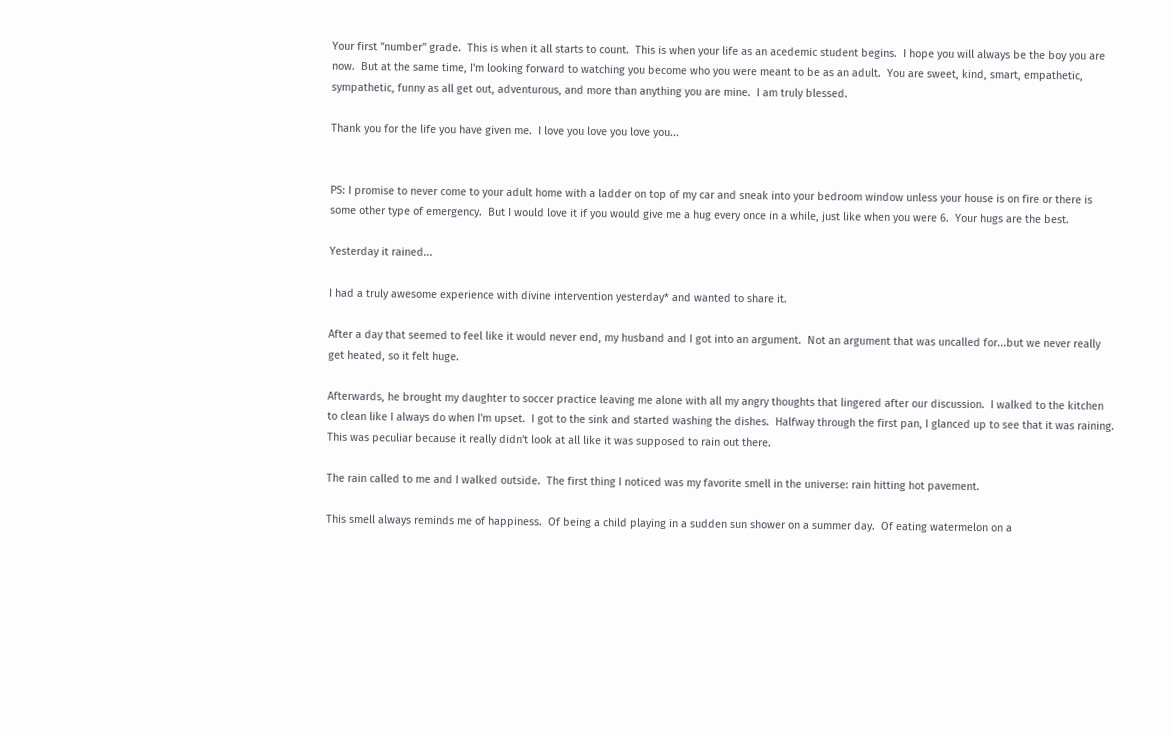Your first "number" grade.  This is when it all starts to count.  This is when your life as an acedemic student begins.  I hope you will always be the boy you are now.  But at the same time, I'm looking forward to watching you become who you were meant to be as an adult.  You are sweet, kind, smart, empathetic, sympathetic, funny as all get out, adventurous, and more than anything you are mine.  I am truly blessed.

Thank you for the life you have given me.  I love you love you love you...


PS: I promise to never come to your adult home with a ladder on top of my car and sneak into your bedroom window unless your house is on fire or there is some other type of emergency.  But I would love it if you would give me a hug every once in a while, just like when you were 6.  Your hugs are the best.

Yesterday it rained...

I had a truly awesome experience with divine intervention yesterday* and wanted to share it.

After a day that seemed to feel like it would never end, my husband and I got into an argument.  Not an argument that was uncalled for...but we never really get heated, so it felt huge.

Afterwards, he brought my daughter to soccer practice leaving me alone with all my angry thoughts that lingered after our discussion.  I walked to the kitchen to clean like I always do when I'm upset.  I got to the sink and started washing the dishes.  Halfway through the first pan, I glanced up to see that it was raining.  This was peculiar because it really didn't look at all like it was supposed to rain out there.

The rain called to me and I walked outside.  The first thing I noticed was my favorite smell in the universe: rain hitting hot pavement.

This smell always reminds me of happiness.  Of being a child playing in a sudden sun shower on a summer day.  Of eating watermelon on a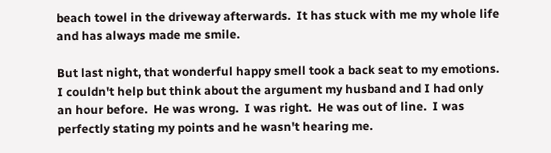beach towel in the driveway afterwards.  It has stuck with me my whole life and has always made me smile.

But last night, that wonderful happy smell took a back seat to my emotions.  I couldn't help but think about the argument my husband and I had only an hour before.  He was wrong.  I was right.  He was out of line.  I was perfectly stating my points and he wasn't hearing me.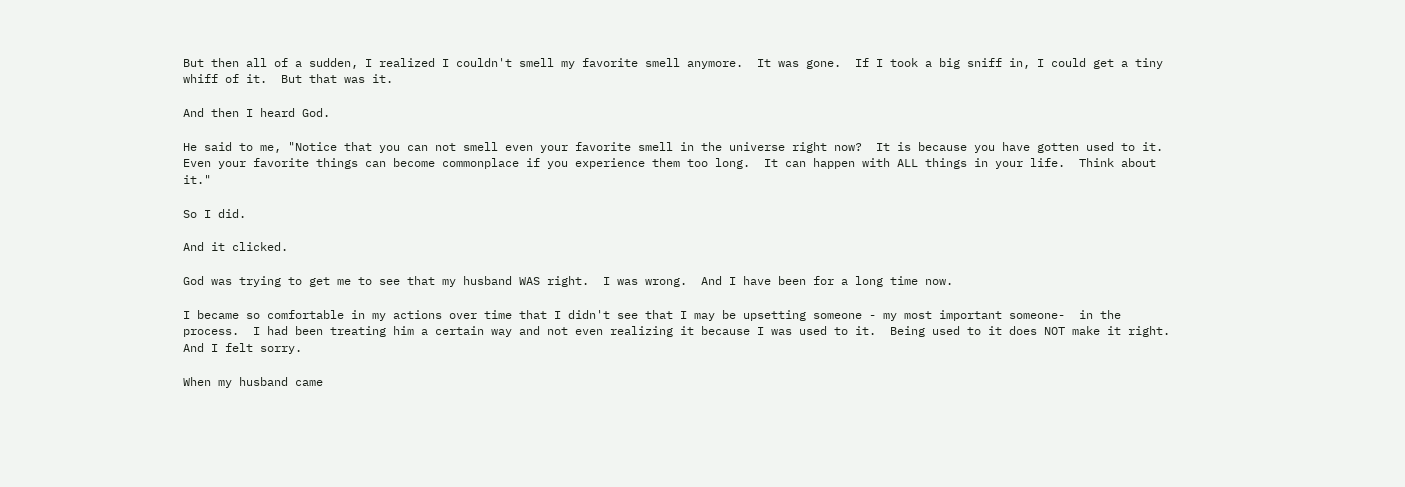But then all of a sudden, I realized I couldn't smell my favorite smell anymore.  It was gone.  If I took a big sniff in, I could get a tiny whiff of it.  But that was it.

And then I heard God.

He said to me, "Notice that you can not smell even your favorite smell in the universe right now?  It is because you have gotten used to it.  Even your favorite things can become commonplace if you experience them too long.  It can happen with ALL things in your life.  Think about it."

So I did.

And it clicked.

God was trying to get me to see that my husband WAS right.  I was wrong.  And I have been for a long time now.

I became so comfortable in my actions over time that I didn't see that I may be upsetting someone - my most important someone-  in the process.  I had been treating him a certain way and not even realizing it because I was used to it.  Being used to it does NOT make it right.  And I felt sorry.

When my husband came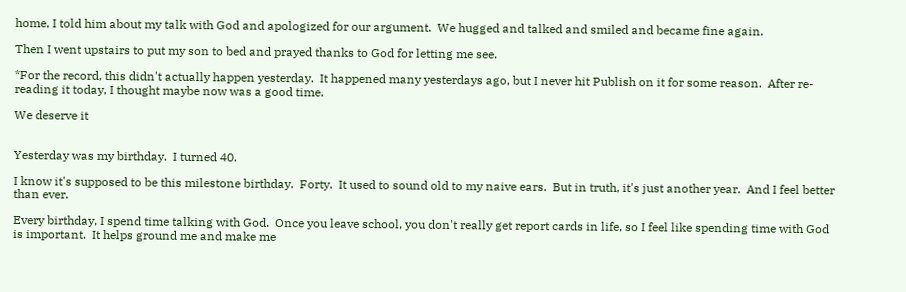home, I told him about my talk with God and apologized for our argument.  We hugged and talked and smiled and became fine again.

Then I went upstairs to put my son to bed and prayed thanks to God for letting me see.

*For the record, this didn't actually happen yesterday.  It happened many yesterdays ago, but I never hit Publish on it for some reason.  After re-reading it today, I thought maybe now was a good time.

We deserve it


Yesterday was my birthday.  I turned 40.

I know it's supposed to be this milestone birthday.  Forty.  It used to sound old to my naive ears.  But in truth, it's just another year.  And I feel better than ever.

Every birthday, I spend time talking with God.  Once you leave school, you don't really get report cards in life, so I feel like spending time with God is important.  It helps ground me and make me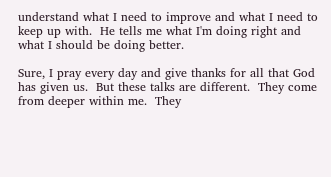understand what I need to improve and what I need to keep up with.  He tells me what I'm doing right and what I should be doing better.

Sure, I pray every day and give thanks for all that God has given us.  But these talks are different.  They come from deeper within me.  They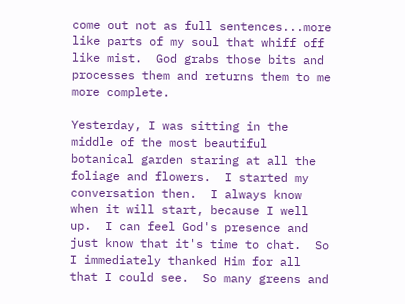come out not as full sentences...more like parts of my soul that whiff off like mist.  God grabs those bits and processes them and returns them to me more complete.

Yesterday, I was sitting in the middle of the most beautiful botanical garden staring at all the foliage and flowers.  I started my conversation then.  I always know when it will start, because I well up.  I can feel God's presence and just know that it's time to chat.  So I immediately thanked Him for all that I could see.  So many greens and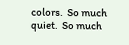colors.  So much quiet.  So much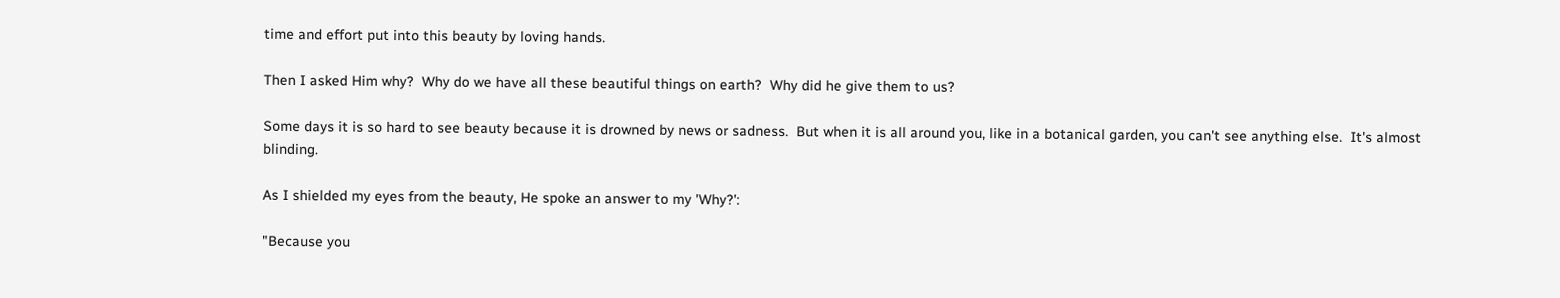time and effort put into this beauty by loving hands.

Then I asked Him why?  Why do we have all these beautiful things on earth?  Why did he give them to us?

Some days it is so hard to see beauty because it is drowned by news or sadness.  But when it is all around you, like in a botanical garden, you can't see anything else.  It's almost blinding.

As I shielded my eyes from the beauty, He spoke an answer to my 'Why?':

"Because you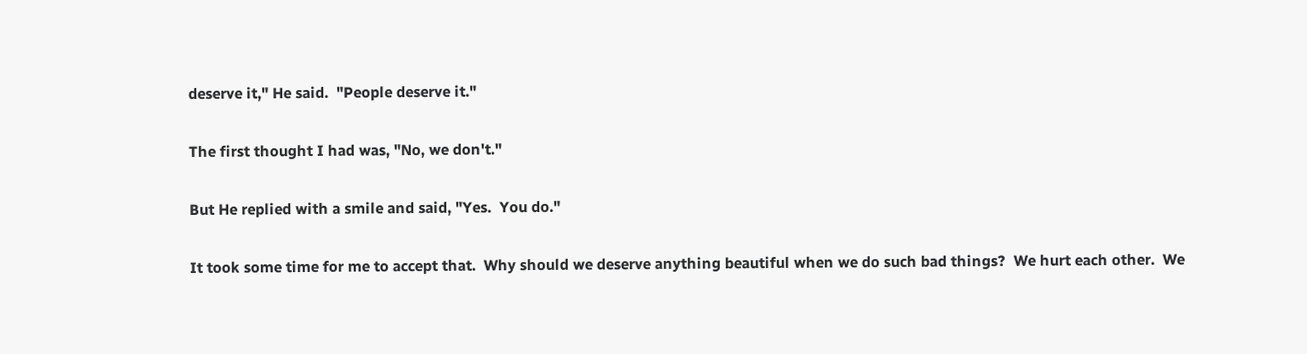deserve it," He said.  "People deserve it."

The first thought I had was, "No, we don't."

But He replied with a smile and said, "Yes.  You do."

It took some time for me to accept that.  Why should we deserve anything beautiful when we do such bad things?  We hurt each other.  We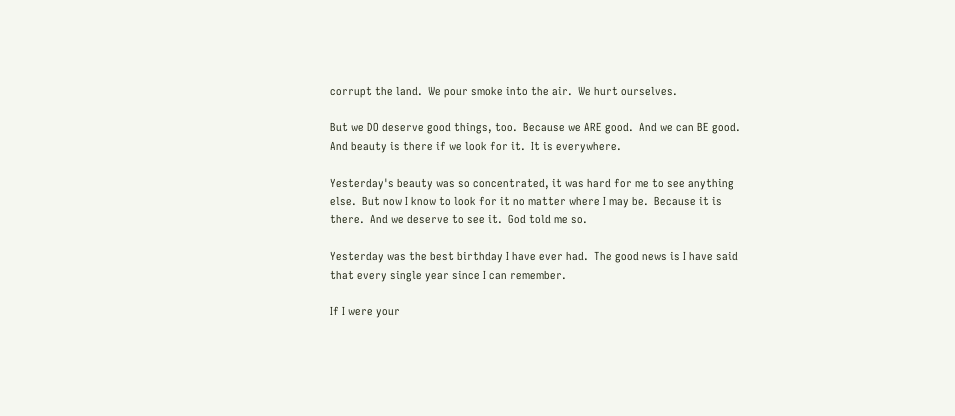corrupt the land.  We pour smoke into the air.  We hurt ourselves.

But we DO deserve good things, too.  Because we ARE good.  And we can BE good.  And beauty is there if we look for it.  It is everywhere.

Yesterday's beauty was so concentrated, it was hard for me to see anything else.  But now I know to look for it no matter where I may be.  Because it is there.  And we deserve to see it.  God told me so.

Yesterday was the best birthday I have ever had.  The good news is I have said that every single year since I can remember.

If I were your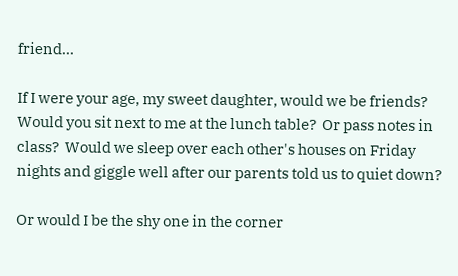friend...

If I were your age, my sweet daughter, would we be friends?  Would you sit next to me at the lunch table?  Or pass notes in class?  Would we sleep over each other's houses on Friday nights and giggle well after our parents told us to quiet down?

Or would I be the shy one in the corner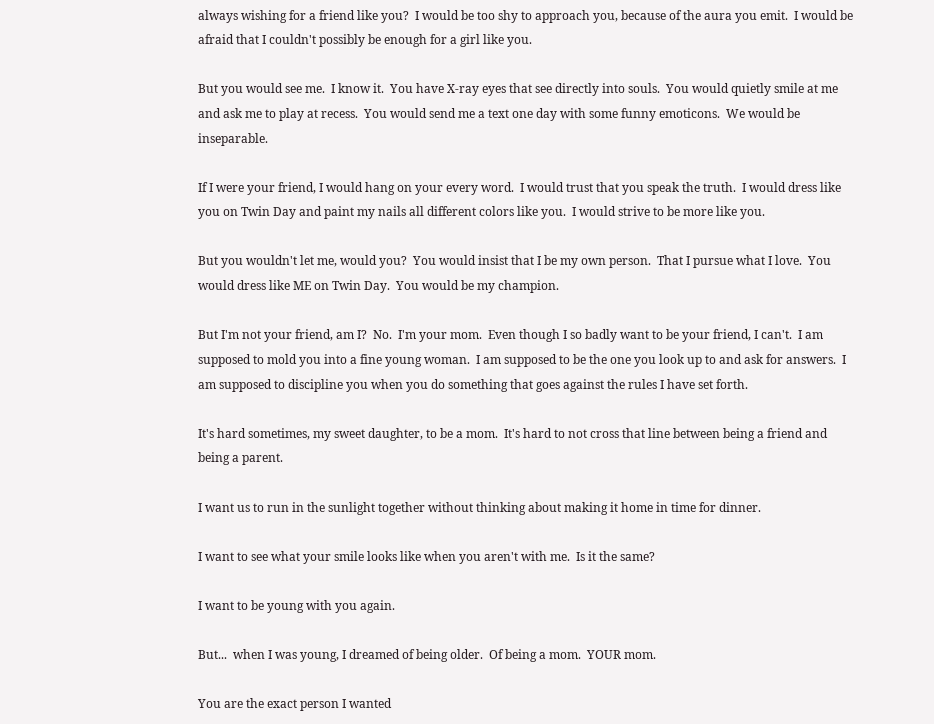always wishing for a friend like you?  I would be too shy to approach you, because of the aura you emit.  I would be afraid that I couldn't possibly be enough for a girl like you.

But you would see me.  I know it.  You have X-ray eyes that see directly into souls.  You would quietly smile at me and ask me to play at recess.  You would send me a text one day with some funny emoticons.  We would be inseparable.

If I were your friend, I would hang on your every word.  I would trust that you speak the truth.  I would dress like you on Twin Day and paint my nails all different colors like you.  I would strive to be more like you.

But you wouldn't let me, would you?  You would insist that I be my own person.  That I pursue what I love.  You would dress like ME on Twin Day.  You would be my champion.

But I'm not your friend, am I?  No.  I'm your mom.  Even though I so badly want to be your friend, I can't.  I am supposed to mold you into a fine young woman.  I am supposed to be the one you look up to and ask for answers.  I am supposed to discipline you when you do something that goes against the rules I have set forth.

It's hard sometimes, my sweet daughter, to be a mom.  It's hard to not cross that line between being a friend and being a parent.

I want us to run in the sunlight together without thinking about making it home in time for dinner.

I want to see what your smile looks like when you aren't with me.  Is it the same?

I want to be young with you again.

But...  when I was young, I dreamed of being older.  Of being a mom.  YOUR mom.

You are the exact person I wanted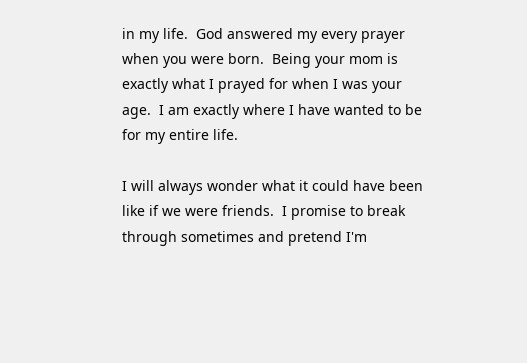in my life.  God answered my every prayer when you were born.  Being your mom is exactly what I prayed for when I was your age.  I am exactly where I have wanted to be for my entire life.

I will always wonder what it could have been like if we were friends.  I promise to break through sometimes and pretend I'm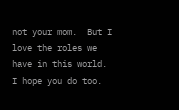not your mom.  But I love the roles we have in this world.  I hope you do too.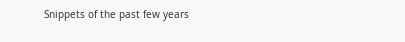Snippets of the past few years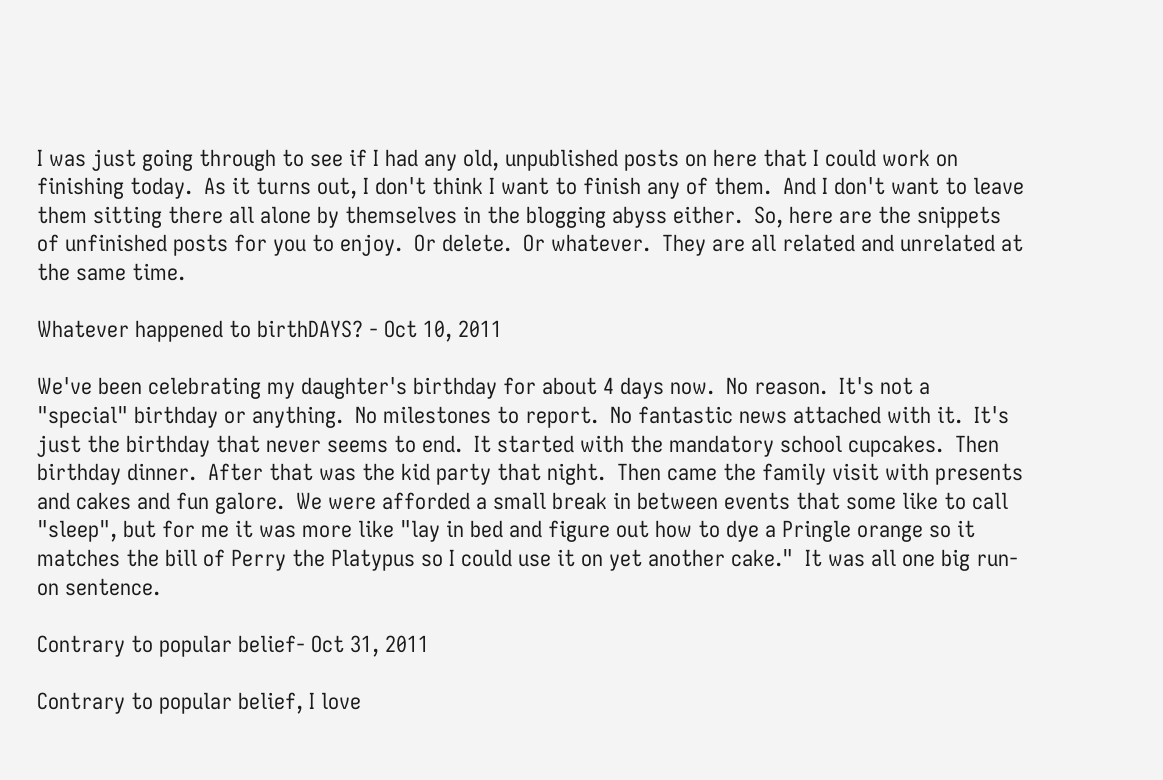I was just going through to see if I had any old, unpublished posts on here that I could work on finishing today.  As it turns out, I don't think I want to finish any of them.  And I don't want to leave them sitting there all alone by themselves in the blogging abyss either.  So, here are the snippets of unfinished posts for you to enjoy.  Or delete.  Or whatever.  They are all related and unrelated at the same time.

Whatever happened to birthDAYS? - Oct 10, 2011

We've been celebrating my daughter's birthday for about 4 days now.  No reason.  It's not a "special" birthday or anything.  No milestones to report.  No fantastic news attached with it.  It's just the birthday that never seems to end.  It started with the mandatory school cupcakes.  Then birthday dinner.  After that was the kid party that night.  Then came the family visit with presents and cakes and fun galore.  We were afforded a small break in between events that some like to call "sleep", but for me it was more like "lay in bed and figure out how to dye a Pringle orange so it matches the bill of Perry the Platypus so I could use it on yet another cake."  It was all one big run-on sentence.

Contrary to popular belief- Oct 31, 2011

Contrary to popular belief, I love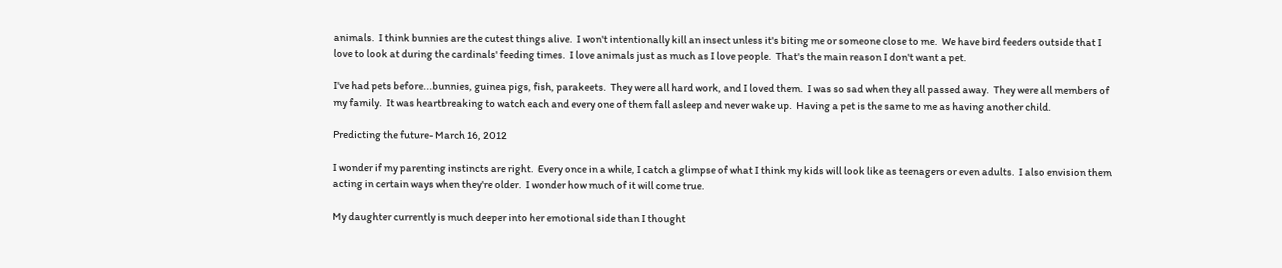animals.  I think bunnies are the cutest things alive.  I won't intentionally kill an insect unless it's biting me or someone close to me.  We have bird feeders outside that I love to look at during the cardinals' feeding times.  I love animals just as much as I love people.  That's the main reason I don't want a pet.

I've had pets before...bunnies, guinea pigs, fish, parakeets.  They were all hard work, and I loved them.  I was so sad when they all passed away.  They were all members of my family.  It was heartbreaking to watch each and every one of them fall asleep and never wake up.  Having a pet is the same to me as having another child.

Predicting the future- March 16, 2012

I wonder if my parenting instincts are right.  Every once in a while, I catch a glimpse of what I think my kids will look like as teenagers or even adults.  I also envision them acting in certain ways when they're older.  I wonder how much of it will come true.

My daughter currently is much deeper into her emotional side than I thought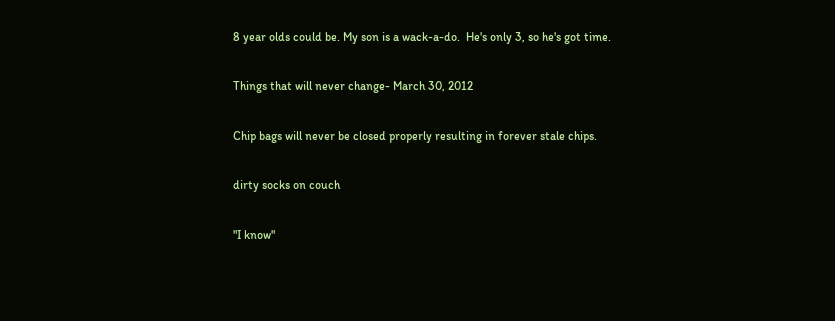8 year olds could be. My son is a wack-a-do.  He's only 3, so he's got time.

Things that will never change- March 30, 2012

Chip bags will never be closed properly resulting in forever stale chips.

dirty socks on couch

"I know"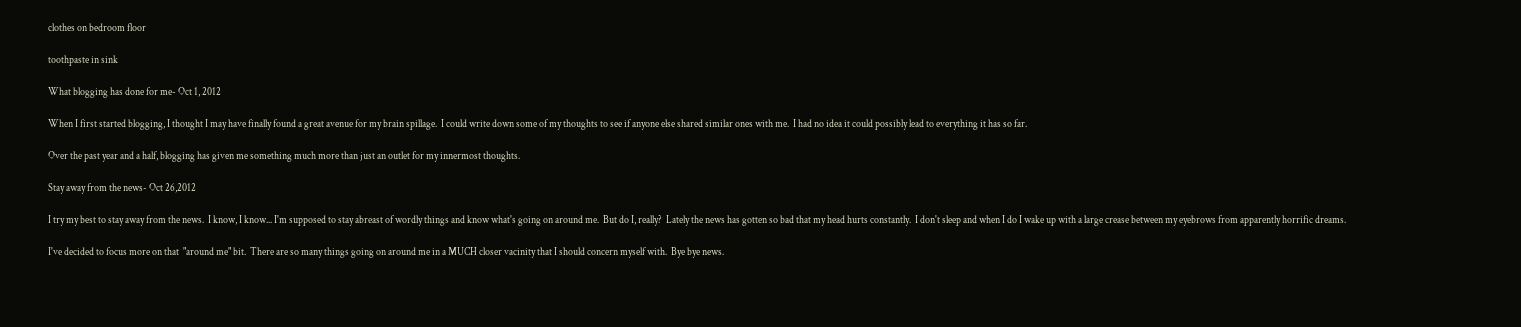clothes on bedroom floor

toothpaste in sink

What blogging has done for me- Oct 1, 2012

When I first started blogging, I thought I may have finally found a great avenue for my brain spillage.  I could write down some of my thoughts to see if anyone else shared similar ones with me.  I had no idea it could possibly lead to everything it has so far.

Over the past year and a half, blogging has given me something much more than just an outlet for my innermost thoughts.

Stay away from the news- Oct 26,2012

I try my best to stay away from the news.  I know, I know... I'm supposed to stay abreast of wordly things and know what's going on around me.  But do I, really?  Lately the news has gotten so bad that my head hurts constantly.  I don't sleep and when I do I wake up with a large crease between my eyebrows from apparently horrific dreams.

I've decided to focus more on that  "around me" bit.  There are so many things going on around me in a MUCH closer vacinity that I should concern myself with.  Bye bye news.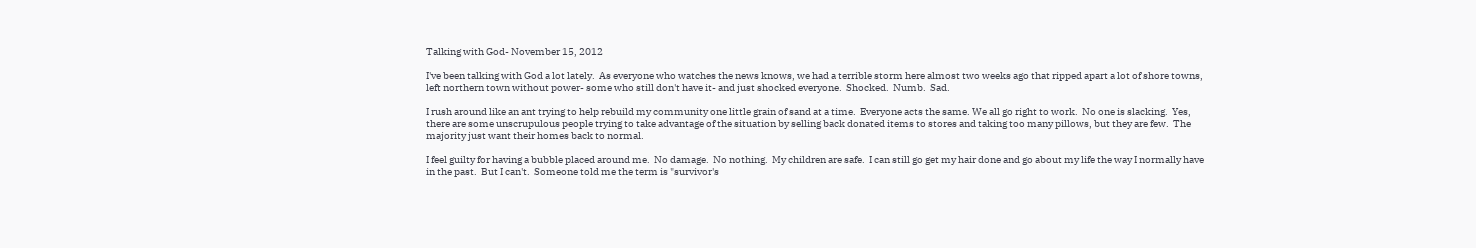Talking with God- November 15, 2012

I've been talking with God a lot lately.  As everyone who watches the news knows, we had a terrible storm here almost two weeks ago that ripped apart a lot of shore towns, left northern town without power- some who still don't have it- and just shocked everyone.  Shocked.  Numb.  Sad.

I rush around like an ant trying to help rebuild my community one little grain of sand at a time.  Everyone acts the same. We all go right to work.  No one is slacking.  Yes, there are some unscrupulous people trying to take advantage of the situation by selling back donated items to stores and taking too many pillows, but they are few.  The majority just want their homes back to normal.

I feel guilty for having a bubble placed around me.  No damage.  No nothing.  My children are safe.  I can still go get my hair done and go about my life the way I normally have in the past.  But I can't.  Someone told me the term is "survivor's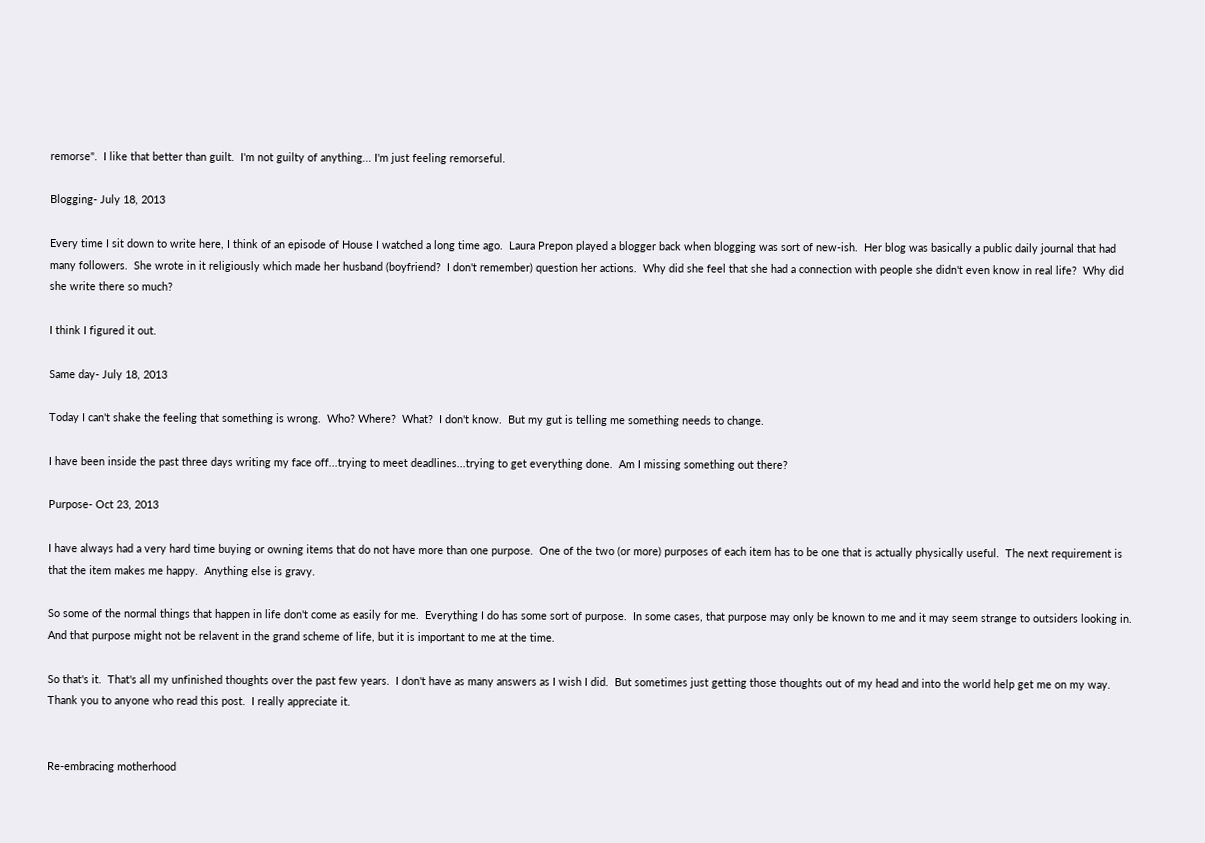remorse".  I like that better than guilt.  I'm not guilty of anything... I'm just feeling remorseful.

Blogging- July 18, 2013

Every time I sit down to write here, I think of an episode of House I watched a long time ago.  Laura Prepon played a blogger back when blogging was sort of new-ish.  Her blog was basically a public daily journal that had many followers.  She wrote in it religiously which made her husband (boyfriend?  I don't remember) question her actions.  Why did she feel that she had a connection with people she didn't even know in real life?  Why did she write there so much?

I think I figured it out.

Same day- July 18, 2013

Today I can't shake the feeling that something is wrong.  Who? Where?  What?  I don't know.  But my gut is telling me something needs to change.

I have been inside the past three days writing my face off...trying to meet deadlines...trying to get everything done.  Am I missing something out there?

Purpose- Oct 23, 2013

I have always had a very hard time buying or owning items that do not have more than one purpose.  One of the two (or more) purposes of each item has to be one that is actually physically useful.  The next requirement is that the item makes me happy.  Anything else is gravy.

So some of the normal things that happen in life don't come as easily for me.  Everything I do has some sort of purpose.  In some cases, that purpose may only be known to me and it may seem strange to outsiders looking in.  And that purpose might not be relavent in the grand scheme of life, but it is important to me at the time.

So that's it.  That's all my unfinished thoughts over the past few years.  I don't have as many answers as I wish I did.  But sometimes just getting those thoughts out of my head and into the world help get me on my way.  Thank you to anyone who read this post.  I really appreciate it.


Re-embracing motherhood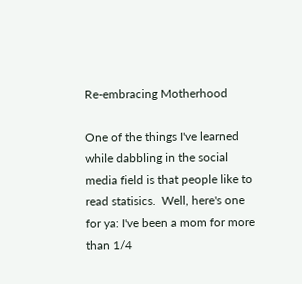Re-embracing Motherhood

One of the things I've learned while dabbling in the social media field is that people like to read statisics.  Well, here's one for ya: I've been a mom for more than 1/4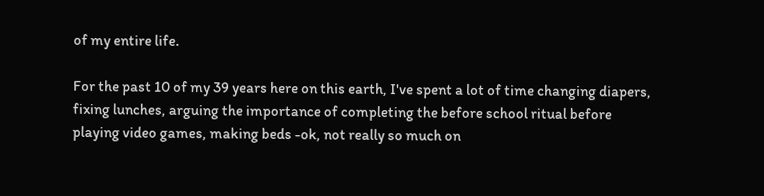of my entire life.

For the past 10 of my 39 years here on this earth, I've spent a lot of time changing diapers, fixing lunches, arguing the importance of completing the before school ritual before playing video games, making beds -ok, not really so much on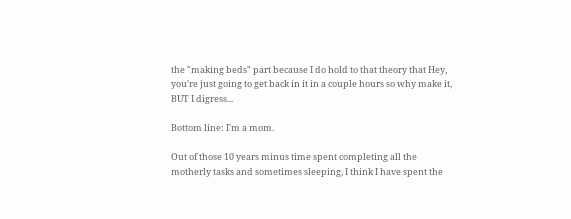the "making beds" part because I do hold to that theory that Hey, you're just going to get back in it in a couple hours so why make it, BUT I digress...

Bottom line: I'm a mom.

Out of those 10 years minus time spent completing all the motherly tasks and sometimes sleeping, I think I have spent the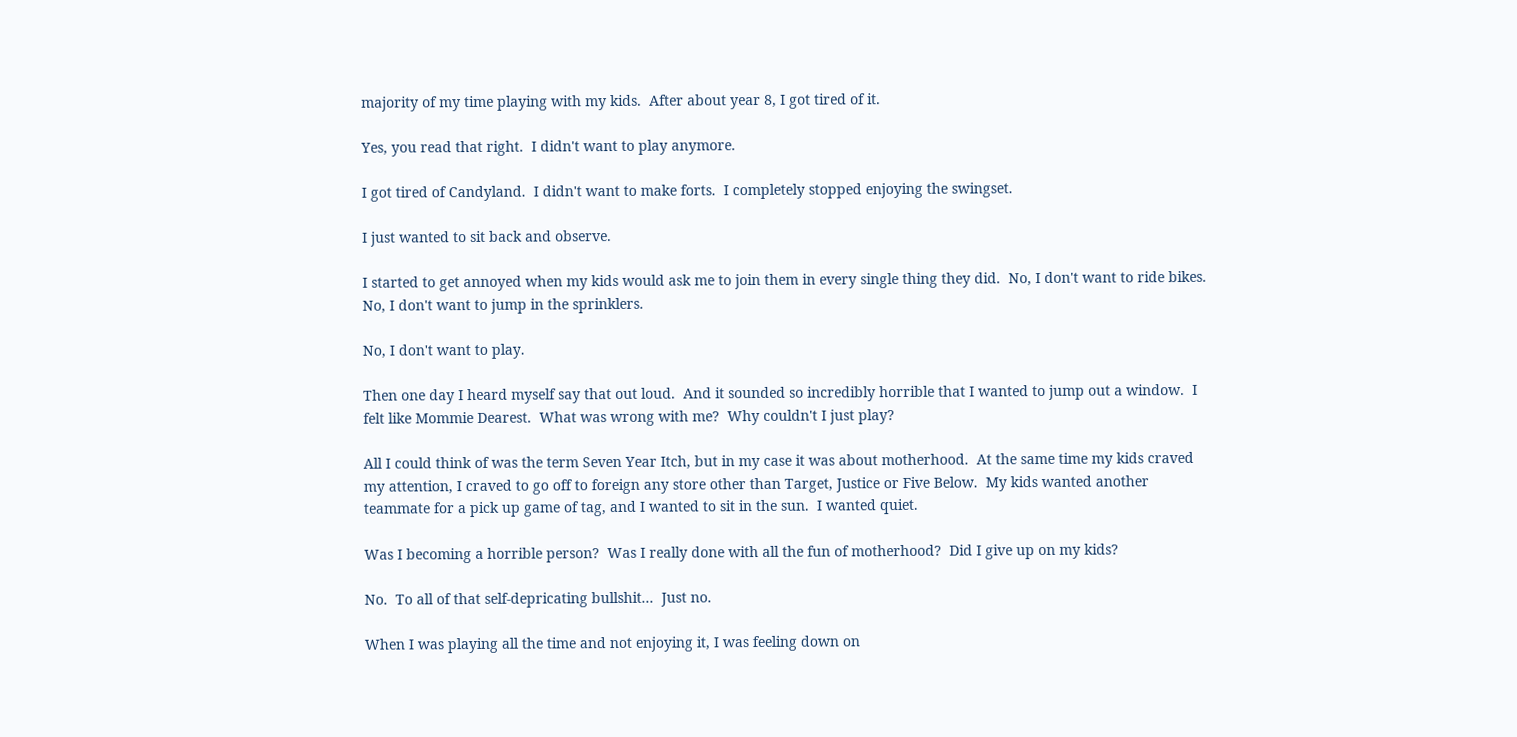majority of my time playing with my kids.  After about year 8, I got tired of it.

Yes, you read that right.  I didn't want to play anymore.

I got tired of Candyland.  I didn't want to make forts.  I completely stopped enjoying the swingset.

I just wanted to sit back and observe.

I started to get annoyed when my kids would ask me to join them in every single thing they did.  No, I don't want to ride bikes.  No, I don't want to jump in the sprinklers.

No, I don't want to play.

Then one day I heard myself say that out loud.  And it sounded so incredibly horrible that I wanted to jump out a window.  I felt like Mommie Dearest.  What was wrong with me?  Why couldn't I just play?

All I could think of was the term Seven Year Itch, but in my case it was about motherhood.  At the same time my kids craved my attention, I craved to go off to foreign any store other than Target, Justice or Five Below.  My kids wanted another teammate for a pick up game of tag, and I wanted to sit in the sun.  I wanted quiet.

Was I becoming a horrible person?  Was I really done with all the fun of motherhood?  Did I give up on my kids?

No.  To all of that self-depricating bullshit...  Just no.

When I was playing all the time and not enjoying it, I was feeling down on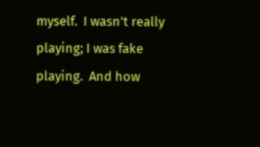myself.  I wasn't really playing; I was fake playing.  And how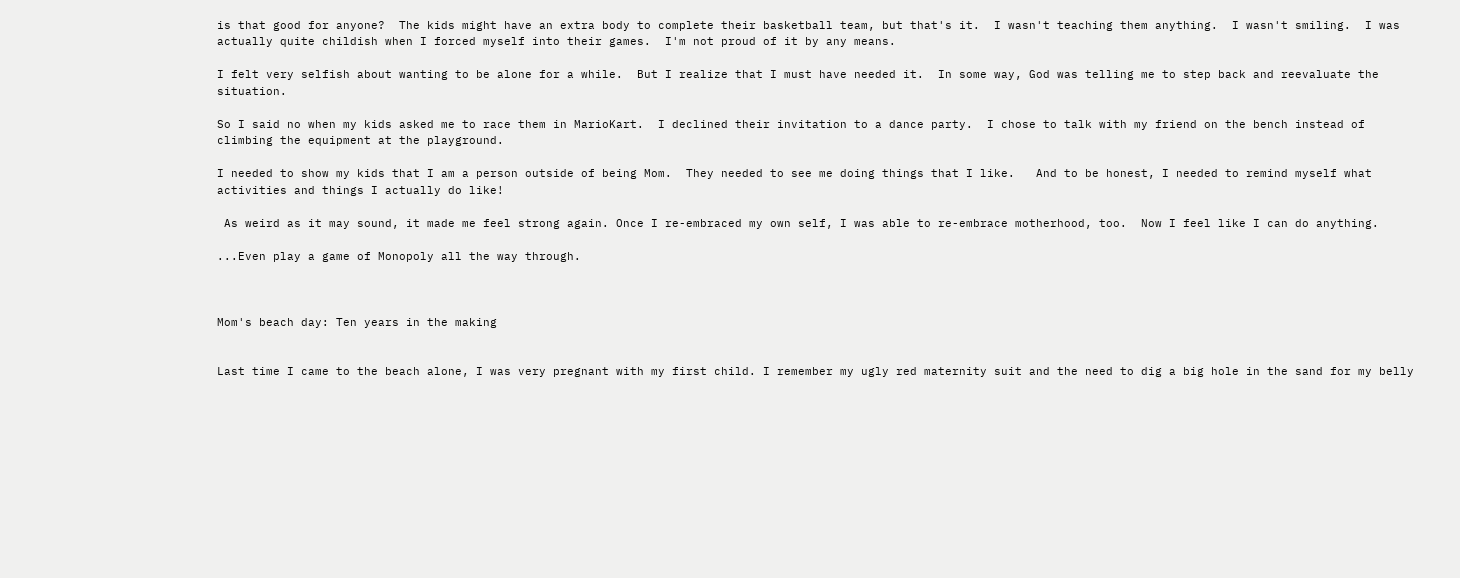is that good for anyone?  The kids might have an extra body to complete their basketball team, but that's it.  I wasn't teaching them anything.  I wasn't smiling.  I was actually quite childish when I forced myself into their games.  I'm not proud of it by any means.

I felt very selfish about wanting to be alone for a while.  But I realize that I must have needed it.  In some way, God was telling me to step back and reevaluate the situation.

So I said no when my kids asked me to race them in MarioKart.  I declined their invitation to a dance party.  I chose to talk with my friend on the bench instead of climbing the equipment at the playground.

I needed to show my kids that I am a person outside of being Mom.  They needed to see me doing things that I like.   And to be honest, I needed to remind myself what activities and things I actually do like!

 As weird as it may sound, it made me feel strong again. Once I re-embraced my own self, I was able to re-embrace motherhood, too.  Now I feel like I can do anything.

...Even play a game of Monopoly all the way through.



Mom's beach day: Ten years in the making


Last time I came to the beach alone, I was very pregnant with my first child. I remember my ugly red maternity suit and the need to dig a big hole in the sand for my belly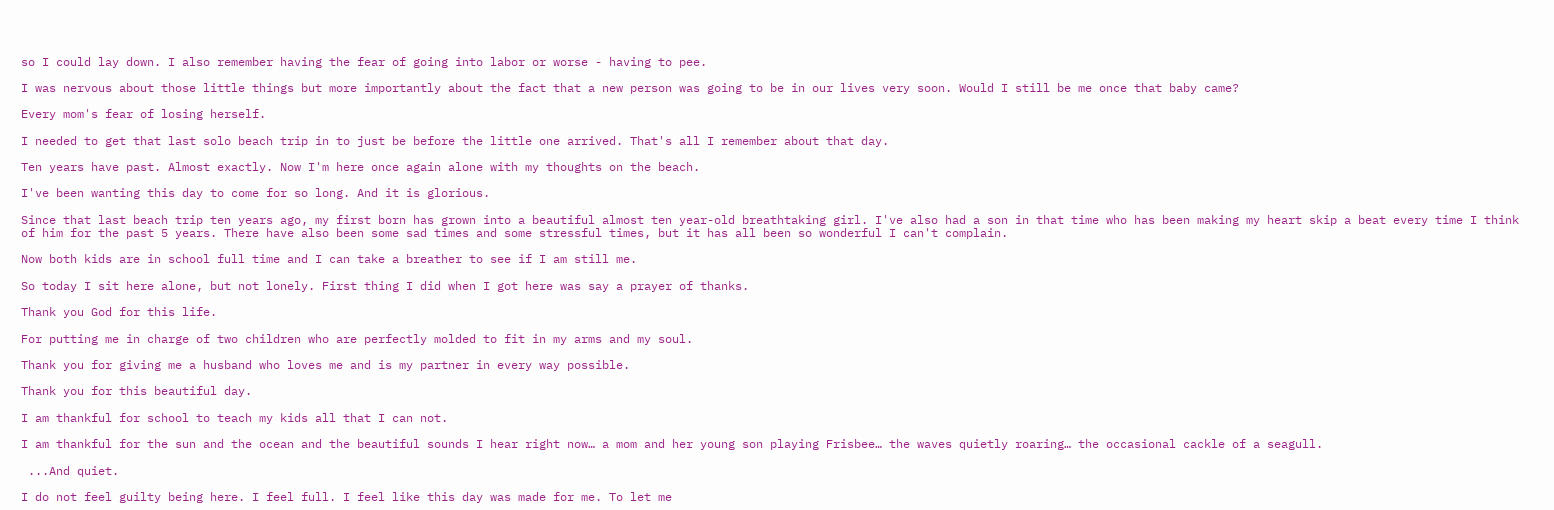so I could lay down. I also remember having the fear of going into labor or worse - having to pee.

I was nervous about those little things but more importantly about the fact that a new person was going to be in our lives very soon. Would I still be me once that baby came?

Every mom's fear of losing herself.

I needed to get that last solo beach trip in to just be before the little one arrived. That's all I remember about that day.

Ten years have past. Almost exactly. Now I'm here once again alone with my thoughts on the beach.

I've been wanting this day to come for so long. And it is glorious.

Since that last beach trip ten years ago, my first born has grown into a beautiful almost ten year-old breathtaking girl. I've also had a son in that time who has been making my heart skip a beat every time I think of him for the past 5 years. There have also been some sad times and some stressful times, but it has all been so wonderful I can't complain.

Now both kids are in school full time and I can take a breather to see if I am still me.

So today I sit here alone, but not lonely. First thing I did when I got here was say a prayer of thanks.

Thank you God for this life.

For putting me in charge of two children who are perfectly molded to fit in my arms and my soul.

Thank you for giving me a husband who loves me and is my partner in every way possible.

Thank you for this beautiful day.

I am thankful for school to teach my kids all that I can not.

I am thankful for the sun and the ocean and the beautiful sounds I hear right now… a mom and her young son playing Frisbee… the waves quietly roaring… the occasional cackle of a seagull.

 ...And quiet.

I do not feel guilty being here. I feel full. I feel like this day was made for me. To let me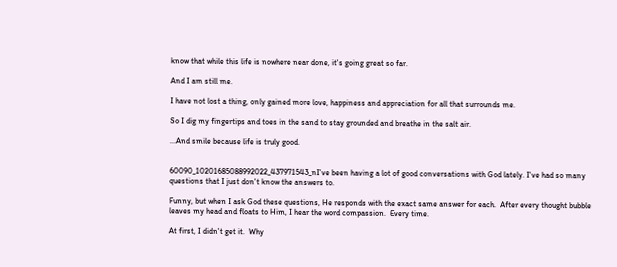know that while this life is nowhere near done, it's going great so far.

And I am still me.

I have not lost a thing, only gained more love, happiness and appreciation for all that surrounds me.

So I dig my fingertips and toes in the sand to stay grounded and breathe in the salt air.

...And smile because life is truly good.


60090_10201685088992022_437971543_nI've been having a lot of good conversations with God lately. I've had so many questions that I just don't know the answers to.

Funny, but when I ask God these questions, He responds with the exact same answer for each.  After every thought bubble leaves my head and floats to Him, I hear the word compassion.  Every time.

At first, I didn't get it.  Why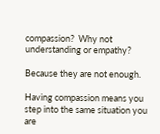compassion?  Why not understanding or empathy?

Because they are not enough.

Having compassion means you step into the same situation you are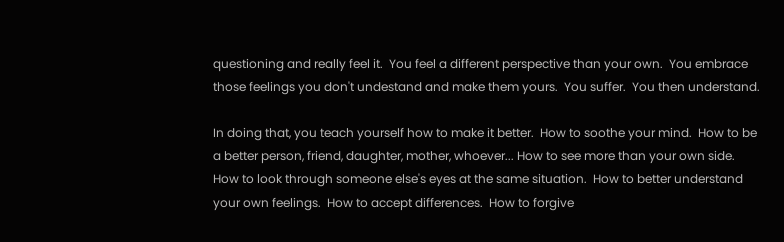questioning and really feel it.  You feel a different perspective than your own.  You embrace those feelings you don't undestand and make them yours.  You suffer.  You then understand.

In doing that, you teach yourself how to make it better.  How to soothe your mind.  How to be a better person, friend, daughter, mother, whoever... How to see more than your own side.  How to look through someone else's eyes at the same situation.  How to better understand your own feelings.  How to accept differences.  How to forgive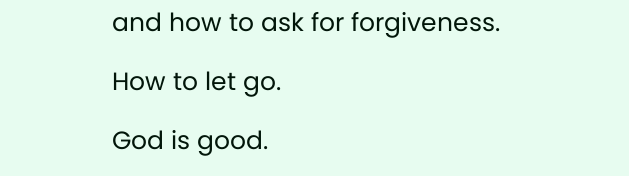and how to ask for forgiveness.

How to let go.

God is good.